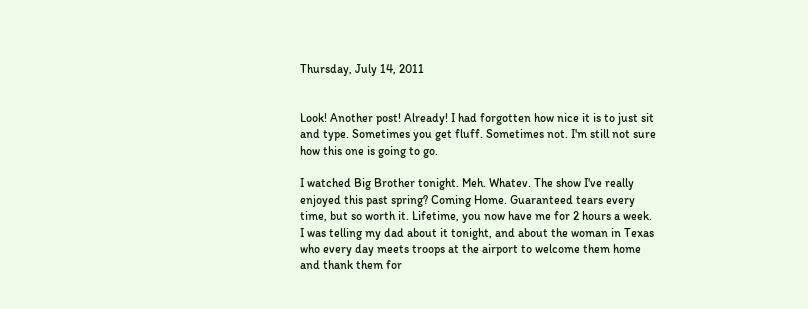Thursday, July 14, 2011


Look! Another post! Already! I had forgotten how nice it is to just sit and type. Sometimes you get fluff. Sometimes not. I'm still not sure how this one is going to go.

I watched Big Brother tonight. Meh. Whatev. The show I've really enjoyed this past spring? Coming Home. Guaranteed tears every time, but so worth it. Lifetime, you now have me for 2 hours a week. I was telling my dad about it tonight, and about the woman in Texas who every day meets troops at the airport to welcome them home and thank them for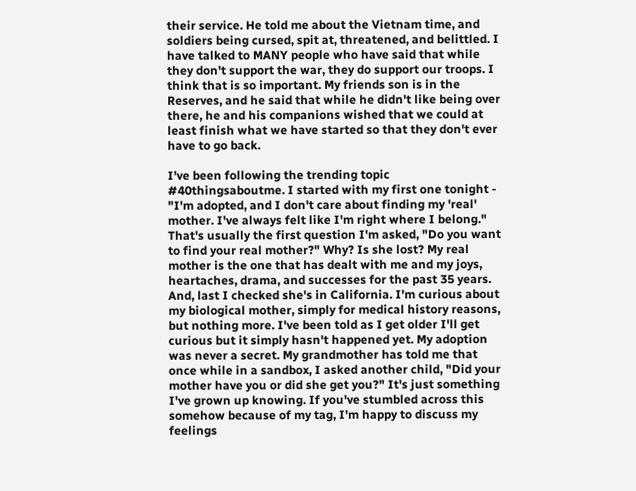their service. He told me about the Vietnam time, and soldiers being cursed, spit at, threatened, and belittled. I have talked to MANY people who have said that while they don't support the war, they do support our troops. I think that is so important. My friends son is in the Reserves, and he said that while he didn't like being over there, he and his companions wished that we could at least finish what we have started so that they don't ever have to go back.

I've been following the trending topic #40thingsaboutme. I started with my first one tonight - "I'm adopted, and I don't care about finding my 'real' mother. I've always felt like I'm right where I belong." That's usually the first question I'm asked, "Do you want to find your real mother?" Why? Is she lost? My real mother is the one that has dealt with me and my joys, heartaches, drama, and successes for the past 35 years. And, last I checked she's in California. I'm curious about my biological mother, simply for medical history reasons, but nothing more. I've been told as I get older I'll get curious but it simply hasn't happened yet. My adoption was never a secret. My grandmother has told me that once while in a sandbox, I asked another child, "Did your mother have you or did she get you?" It's just something I've grown up knowing. If you've stumbled across this somehow because of my tag, I'm happy to discuss my feelings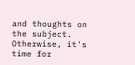and thoughts on the subject. Otherwise, it's time for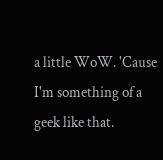a little WoW. 'Cause I'm something of a geek like that.